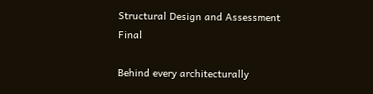Structural Design and Assessment Final

Behind every architecturally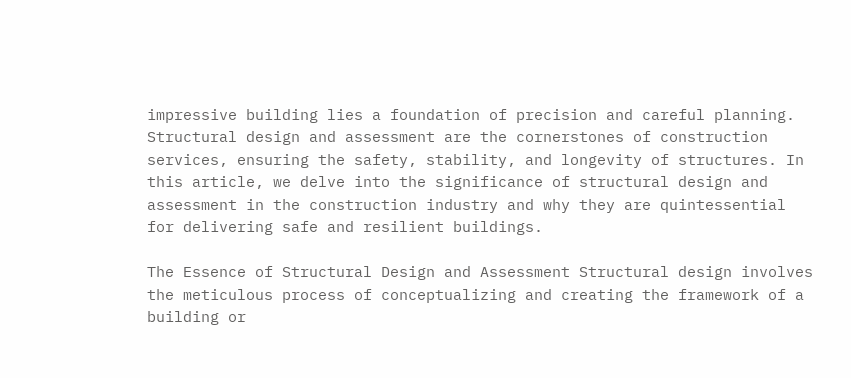impressive building lies a foundation of precision and careful planning. Structural design and assessment are the cornerstones of construction services, ensuring the safety, stability, and longevity of structures. In this article, we delve into the significance of structural design and assessment in the construction industry and why they are quintessential for delivering safe and resilient buildings.

The Essence of Structural Design and Assessment Structural design involves the meticulous process of conceptualizing and creating the framework of a building or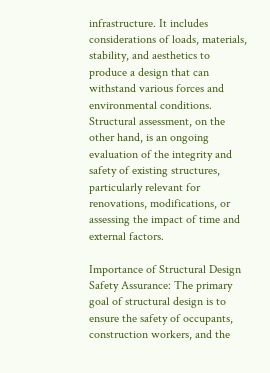infrastructure. It includes considerations of loads, materials, stability, and aesthetics to produce a design that can withstand various forces and environmental conditions. Structural assessment, on the other hand, is an ongoing evaluation of the integrity and safety of existing structures, particularly relevant for renovations, modifications, or assessing the impact of time and external factors.

Importance of Structural Design Safety Assurance: The primary goal of structural design is to ensure the safety of occupants, construction workers, and the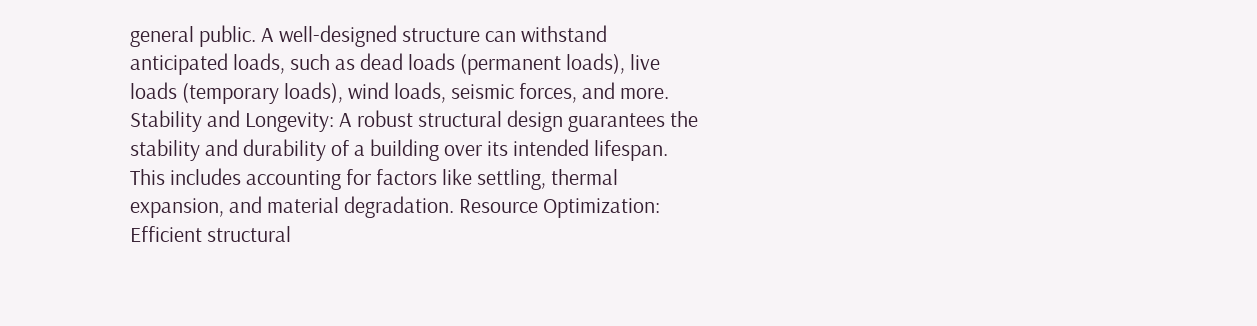general public. A well-designed structure can withstand anticipated loads, such as dead loads (permanent loads), live loads (temporary loads), wind loads, seismic forces, and more. Stability and Longevity: A robust structural design guarantees the stability and durability of a building over its intended lifespan. This includes accounting for factors like settling, thermal expansion, and material degradation. Resource Optimization: Efficient structural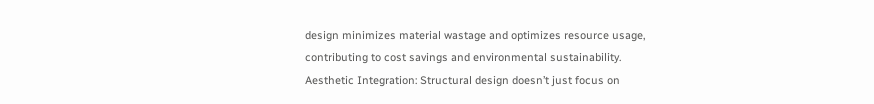design minimizes material wastage and optimizes resource usage, contributing to cost savings and environmental sustainability. Aesthetic Integration: Structural design doesn’t just focus on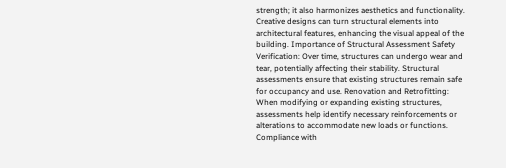strength; it also harmonizes aesthetics and functionality. Creative designs can turn structural elements into architectural features, enhancing the visual appeal of the building. Importance of Structural Assessment Safety Verification: Over time, structures can undergo wear and tear, potentially affecting their stability. Structural assessments ensure that existing structures remain safe for occupancy and use. Renovation and Retrofitting: When modifying or expanding existing structures, assessments help identify necessary reinforcements or alterations to accommodate new loads or functions. Compliance with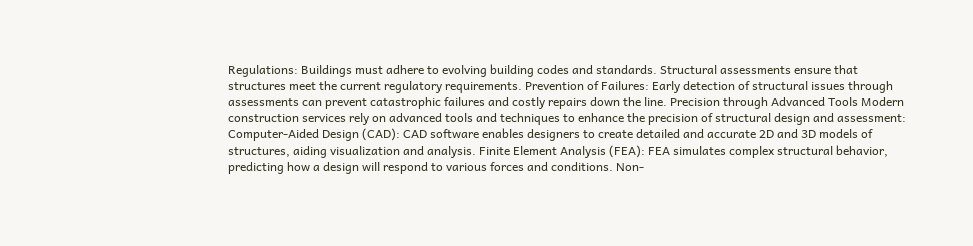Regulations: Buildings must adhere to evolving building codes and standards. Structural assessments ensure that structures meet the current regulatory requirements. Prevention of Failures: Early detection of structural issues through assessments can prevent catastrophic failures and costly repairs down the line. Precision through Advanced Tools Modern construction services rely on advanced tools and techniques to enhance the precision of structural design and assessment: Computer-Aided Design (CAD): CAD software enables designers to create detailed and accurate 2D and 3D models of structures, aiding visualization and analysis. Finite Element Analysis (FEA): FEA simulates complex structural behavior, predicting how a design will respond to various forces and conditions. Non-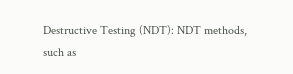Destructive Testing (NDT): NDT methods, such as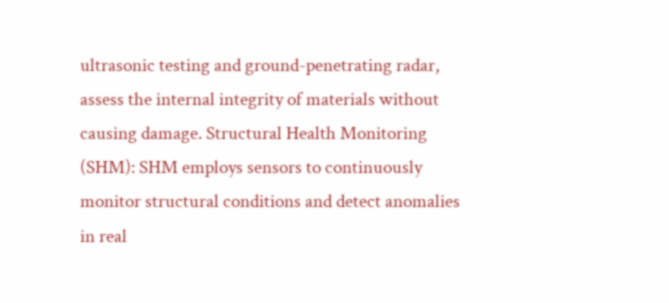ultrasonic testing and ground-penetrating radar, assess the internal integrity of materials without causing damage. Structural Health Monitoring (SHM): SHM employs sensors to continuously monitor structural conditions and detect anomalies in real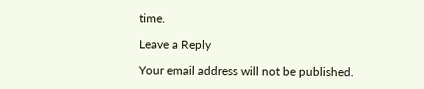time.

Leave a Reply

Your email address will not be published.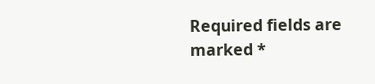Required fields are marked *